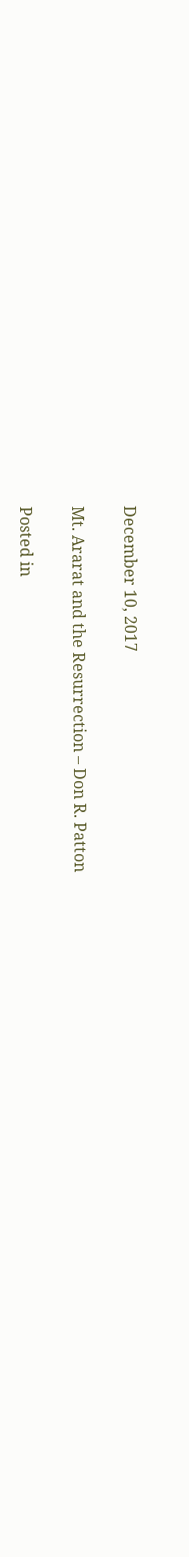December 10, 2017

Mt. Ararat and the Resurrection – Don R. Patton

Posted in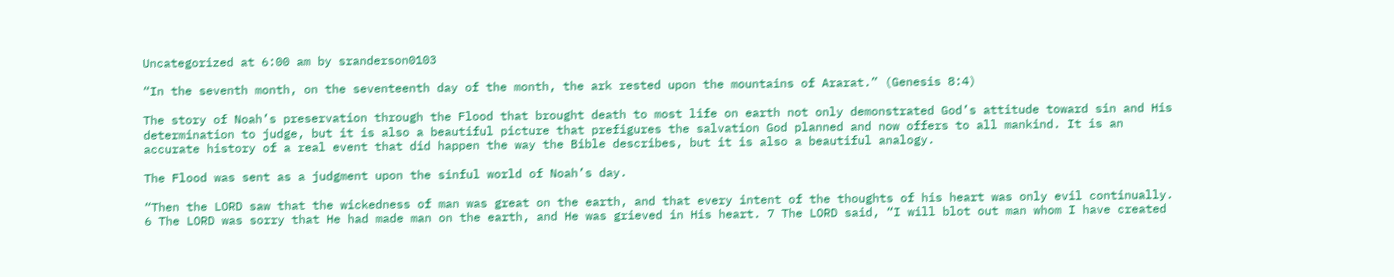Uncategorized at 6:00 am by sranderson0103

“In the seventh month, on the seventeenth day of the month, the ark rested upon the mountains of Ararat.” (Genesis 8:4)

The story of Noah’s preservation through the Flood that brought death to most life on earth not only demonstrated God’s attitude toward sin and His determination to judge, but it is also a beautiful picture that prefigures the salvation God planned and now offers to all mankind. It is an accurate history of a real event that did happen the way the Bible describes, but it is also a beautiful analogy.

The Flood was sent as a judgment upon the sinful world of Noah’s day.

“Then the LORD saw that the wickedness of man was great on the earth, and that every intent of the thoughts of his heart was only evil continually. 6 The LORD was sorry that He had made man on the earth, and He was grieved in His heart. 7 The LORD said, “I will blot out man whom I have created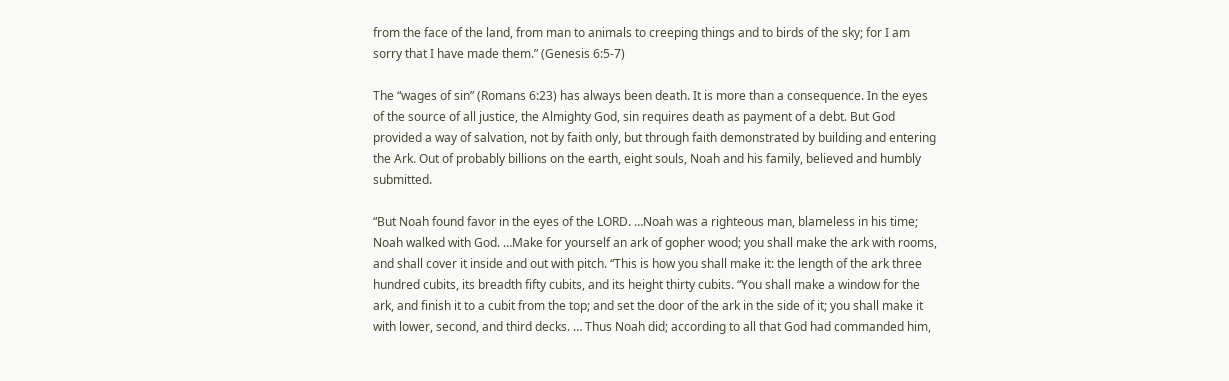from the face of the land, from man to animals to creeping things and to birds of the sky; for I am sorry that I have made them.” (Genesis 6:5-7)

The “wages of sin” (Romans 6:23) has always been death. It is more than a consequence. In the eyes of the source of all justice, the Almighty God, sin requires death as payment of a debt. But God provided a way of salvation, not by faith only, but through faith demonstrated by building and entering the Ark. Out of probably billions on the earth, eight souls, Noah and his family, believed and humbly submitted.

“But Noah found favor in the eyes of the LORD. …Noah was a righteous man, blameless in his time; Noah walked with God. …Make for yourself an ark of gopher wood; you shall make the ark with rooms, and shall cover it inside and out with pitch. “This is how you shall make it: the length of the ark three hundred cubits, its breadth fifty cubits, and its height thirty cubits. “You shall make a window for the ark, and finish it to a cubit from the top; and set the door of the ark in the side of it; you shall make it with lower, second, and third decks. … Thus Noah did; according to all that God had commanded him,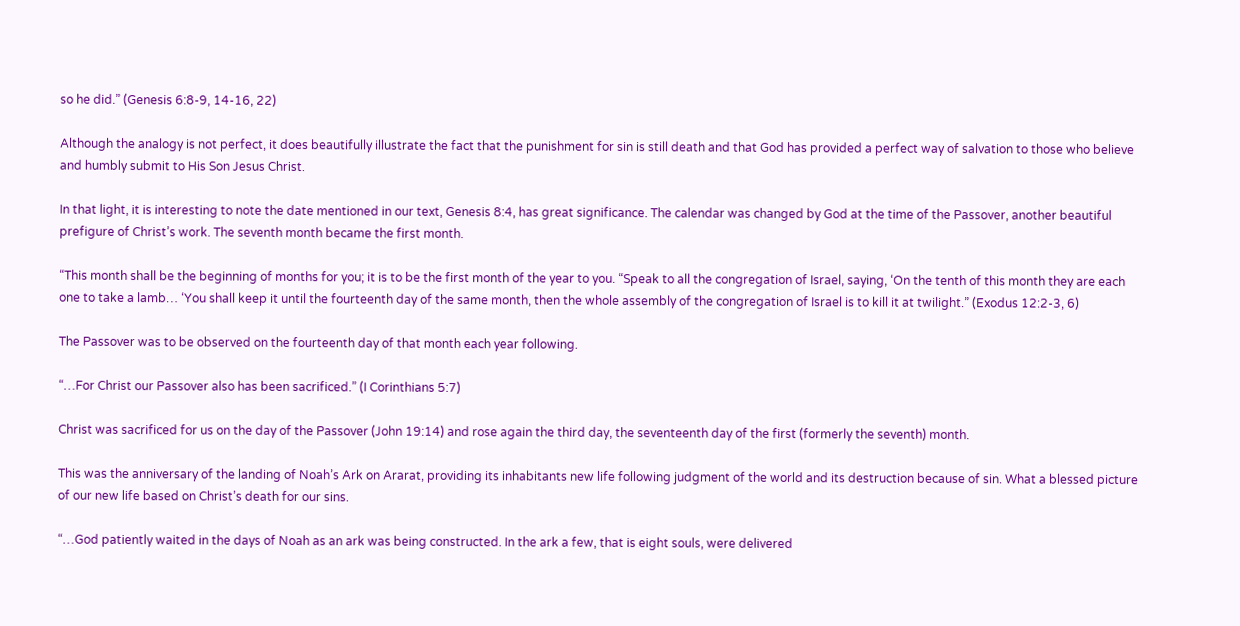so he did.” (Genesis 6:8-9, 14-16, 22)

Although the analogy is not perfect, it does beautifully illustrate the fact that the punishment for sin is still death and that God has provided a perfect way of salvation to those who believe and humbly submit to His Son Jesus Christ.

In that light, it is interesting to note the date mentioned in our text, Genesis 8:4, has great significance. The calendar was changed by God at the time of the Passover, another beautiful prefigure of Christ’s work. The seventh month became the first month.

“This month shall be the beginning of months for you; it is to be the first month of the year to you. “Speak to all the congregation of Israel, saying, ‘On the tenth of this month they are each one to take a lamb… ‘You shall keep it until the fourteenth day of the same month, then the whole assembly of the congregation of Israel is to kill it at twilight.” (Exodus 12:2-3, 6)

The Passover was to be observed on the fourteenth day of that month each year following.

“…For Christ our Passover also has been sacrificed.” (I Corinthians 5:7)

Christ was sacrificed for us on the day of the Passover (John 19:14) and rose again the third day, the seventeenth day of the first (formerly the seventh) month.

This was the anniversary of the landing of Noah’s Ark on Ararat, providing its inhabitants new life following judgment of the world and its destruction because of sin. What a blessed picture of our new life based on Christ’s death for our sins.

“…God patiently waited in the days of Noah as an ark was being constructed. In the ark a few, that is eight souls, were delivered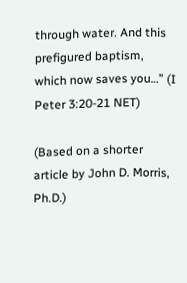through water. And this prefigured baptism, which now saves you…” (I Peter 3:20-21 NET)

(Based on a shorter article by John D. Morris, Ph.D.)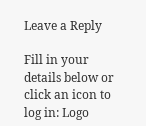Leave a Reply

Fill in your details below or click an icon to log in: Logo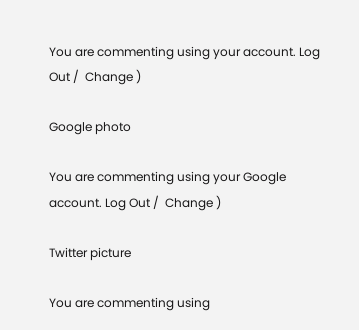You are commenting using your account. Log Out /  Change )

Google photo

You are commenting using your Google account. Log Out /  Change )

Twitter picture

You are commenting using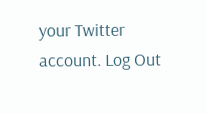your Twitter account. Log Out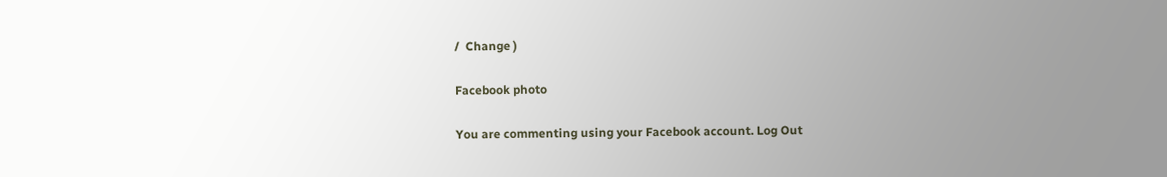/  Change )

Facebook photo

You are commenting using your Facebook account. Log Out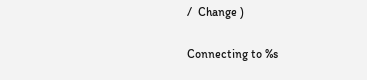/  Change )

Connecting to %s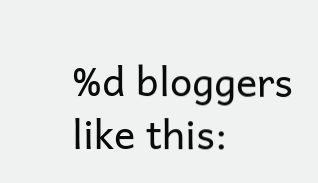%d bloggers like this: